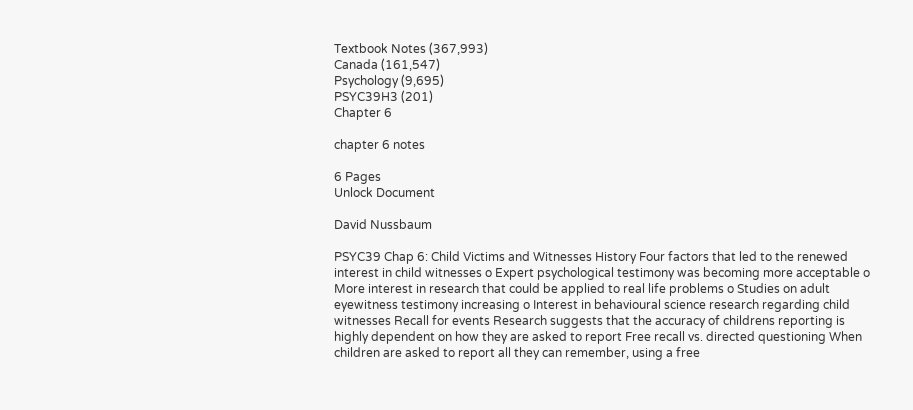Textbook Notes (367,993)
Canada (161,547)
Psychology (9,695)
PSYC39H3 (201)
Chapter 6

chapter 6 notes

6 Pages
Unlock Document

David Nussbaum

PSYC39 Chap 6: Child Victims and Witnesses History Four factors that led to the renewed interest in child witnesses o Expert psychological testimony was becoming more acceptable o More interest in research that could be applied to real life problems o Studies on adult eyewitness testimony increasing o Interest in behavioural science research regarding child witnesses Recall for events Research suggests that the accuracy of childrens reporting is highly dependent on how they are asked to report Free recall vs. directed questioning When children are asked to report all they can remember, using a free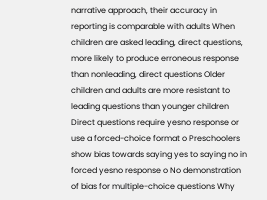narrative approach, their accuracy in reporting is comparable with adults When children are asked leading, direct questions, more likely to produce erroneous response than nonleading, direct questions Older children and adults are more resistant to leading questions than younger children Direct questions require yesno response or use a forced-choice format o Preschoolers show bias towards saying yes to saying no in forced yesno response o No demonstration of bias for multiple-choice questions Why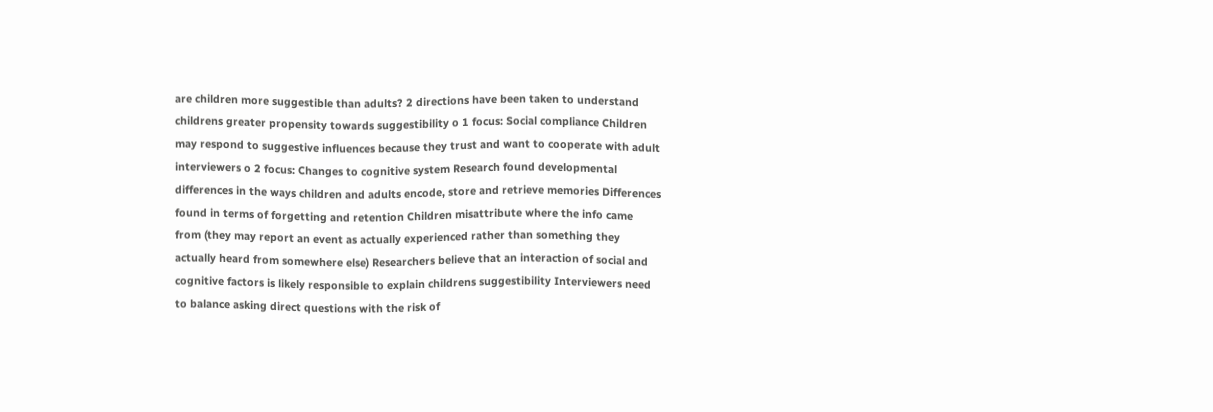are children more suggestible than adults? 2 directions have been taken to understand childrens greater propensity towards suggestibility o 1 focus: Social compliance Children may respond to suggestive influences because they trust and want to cooperate with adult interviewers o 2 focus: Changes to cognitive system Research found developmental differences in the ways children and adults encode, store and retrieve memories Differences found in terms of forgetting and retention Children misattribute where the info came from (they may report an event as actually experienced rather than something they actually heard from somewhere else) Researchers believe that an interaction of social and cognitive factors is likely responsible to explain childrens suggestibility Interviewers need to balance asking direct questions with the risk of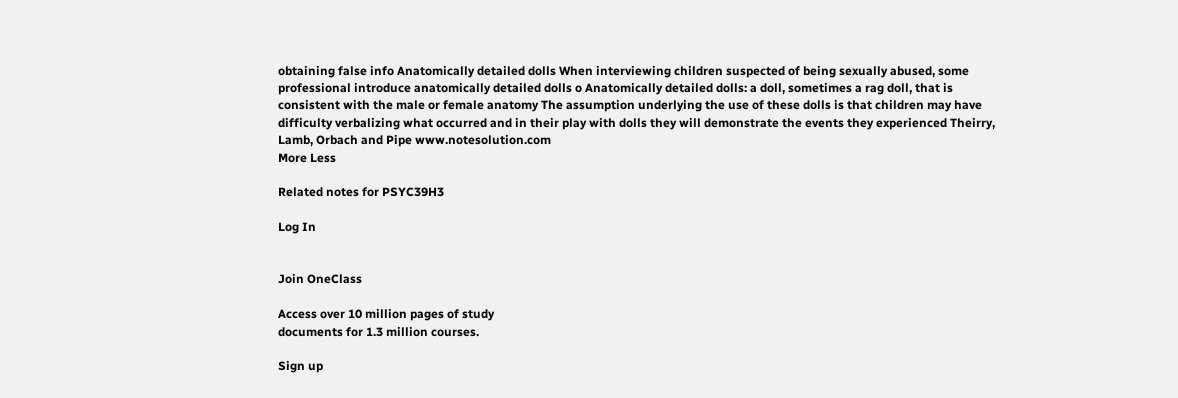obtaining false info Anatomically detailed dolls When interviewing children suspected of being sexually abused, some professional introduce anatomically detailed dolls o Anatomically detailed dolls: a doll, sometimes a rag doll, that is consistent with the male or female anatomy The assumption underlying the use of these dolls is that children may have difficulty verbalizing what occurred and in their play with dolls they will demonstrate the events they experienced Theirry, Lamb, Orbach and Pipe www.notesolution.com
More Less

Related notes for PSYC39H3

Log In


Join OneClass

Access over 10 million pages of study
documents for 1.3 million courses.

Sign up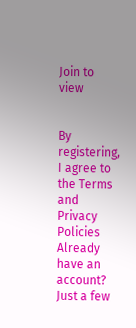Join to view


By registering, I agree to the Terms and Privacy Policies
Already have an account?
Just a few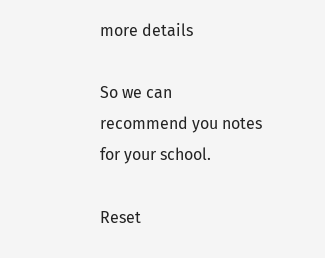more details

So we can recommend you notes for your school.

Reset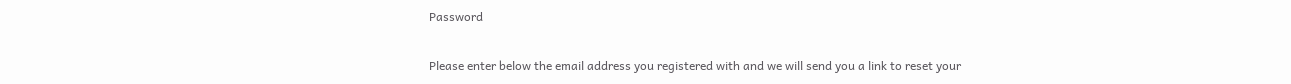Password

Please enter below the email address you registered with and we will send you a link to reset your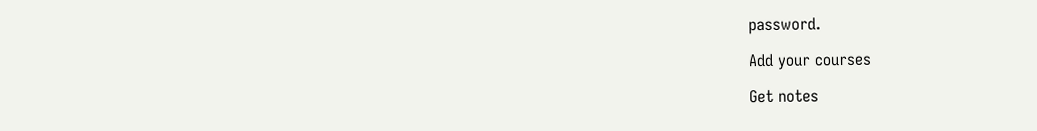password.

Add your courses

Get notes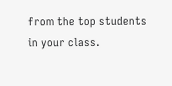from the top students in your class.